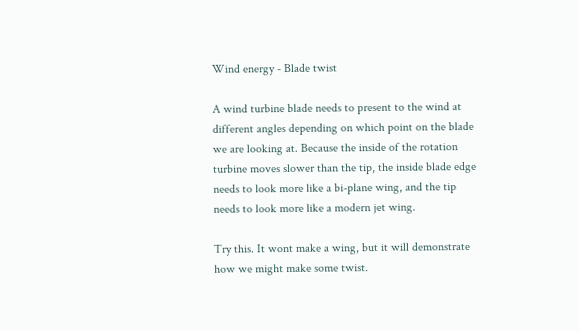Wind energy - Blade twist

A wind turbine blade needs to present to the wind at different angles depending on which point on the blade we are looking at. Because the inside of the rotation turbine moves slower than the tip, the inside blade edge needs to look more like a bi-plane wing, and the tip needs to look more like a modern jet wing.

Try this. It wont make a wing, but it will demonstrate how we might make some twist.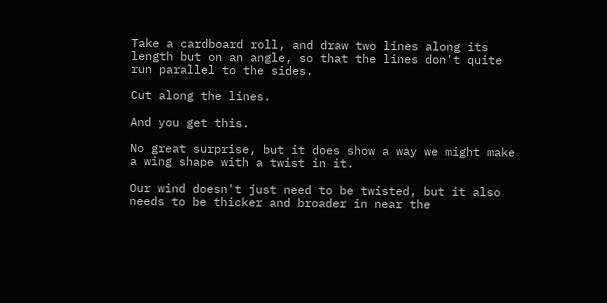Take a cardboard roll, and draw two lines along its length but on an angle, so that the lines don't quite run parallel to the sides.

Cut along the lines.

And you get this.

No great surprise, but it does show a way we might make a wing shape with a twist in it.

Our wind doesn't just need to be twisted, but it also needs to be thicker and broader in near the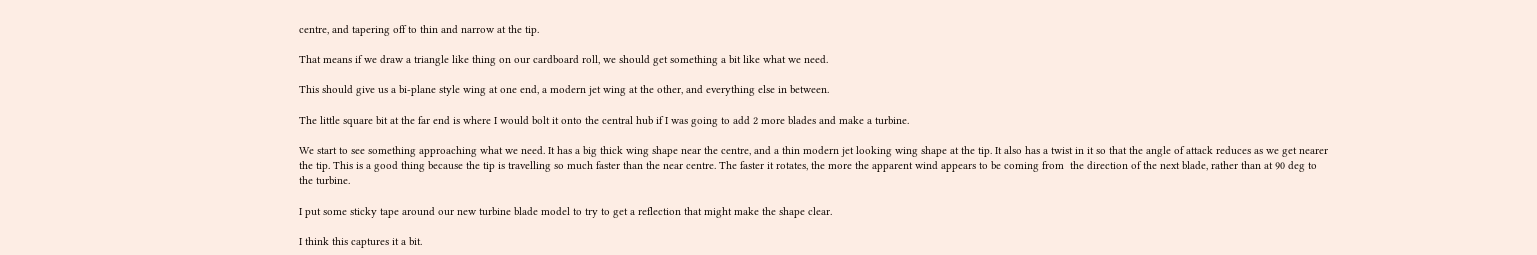centre, and tapering off to thin and narrow at the tip.

That means if we draw a triangle like thing on our cardboard roll, we should get something a bit like what we need.

This should give us a bi-plane style wing at one end, a modern jet wing at the other, and everything else in between.

The little square bit at the far end is where I would bolt it onto the central hub if I was going to add 2 more blades and make a turbine.

We start to see something approaching what we need. It has a big thick wing shape near the centre, and a thin modern jet looking wing shape at the tip. It also has a twist in it so that the angle of attack reduces as we get nearer the tip. This is a good thing because the tip is travelling so much faster than the near centre. The faster it rotates, the more the apparent wind appears to be coming from  the direction of the next blade, rather than at 90 deg to the turbine.

I put some sticky tape around our new turbine blade model to try to get a reflection that might make the shape clear.

I think this captures it a bit.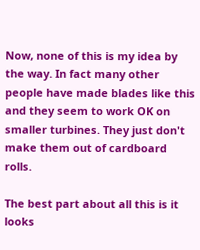Now, none of this is my idea by the way. In fact many other people have made blades like this and they seem to work OK on smaller turbines. They just don't make them out of cardboard rolls.

The best part about all this is it looks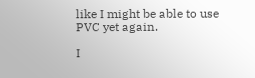like I might be able to use PVC yet again.

I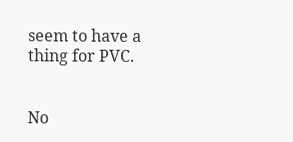seem to have a thing for PVC.


No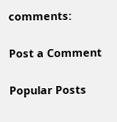comments:

Post a Comment

Popular Posts